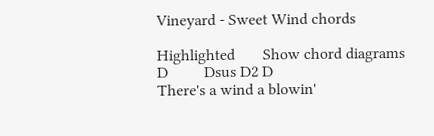Vineyard - Sweet Wind chords

Highlighted       Show chord diagrams
D         Dsus D2 D
There's a wind a blowin'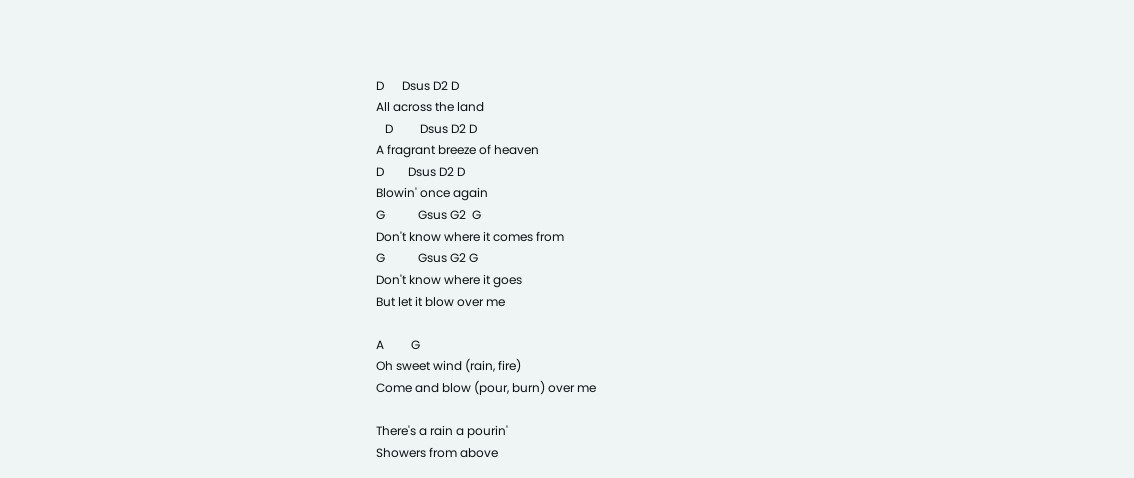D      Dsus D2 D
All across the land
   D         Dsus D2 D
A fragrant breeze of heaven
D        Dsus D2 D
Blowin' once again
G           Gsus G2  G
Don't know where it comes from
G           Gsus G2 G
Don't know where it goes
But let it blow over me

A         G
Oh sweet wind (rain, fire)
Come and blow (pour, burn) over me

There's a rain a pourin'
Showers from above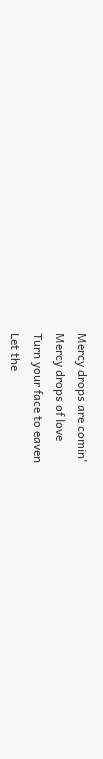Mercy drops are comin'
Mercy drops of love
Turn your face to eaven
Let the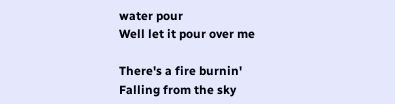water pour
Well let it pour over me

There's a fire burnin'
Falling from the sky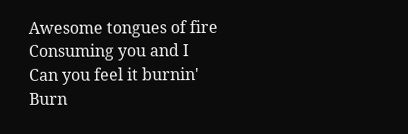Awesome tongues of fire
Consuming you and I
Can you feel it burnin'
Burn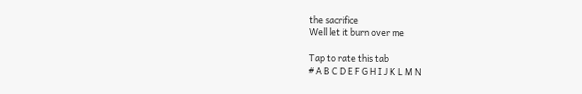the sacrifice
Well let it burn over me

Tap to rate this tab
# A B C D E F G H I J K L M N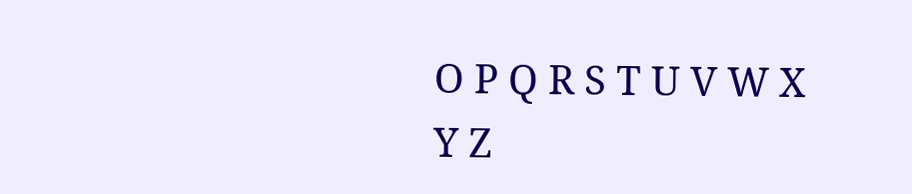O P Q R S T U V W X Y Z